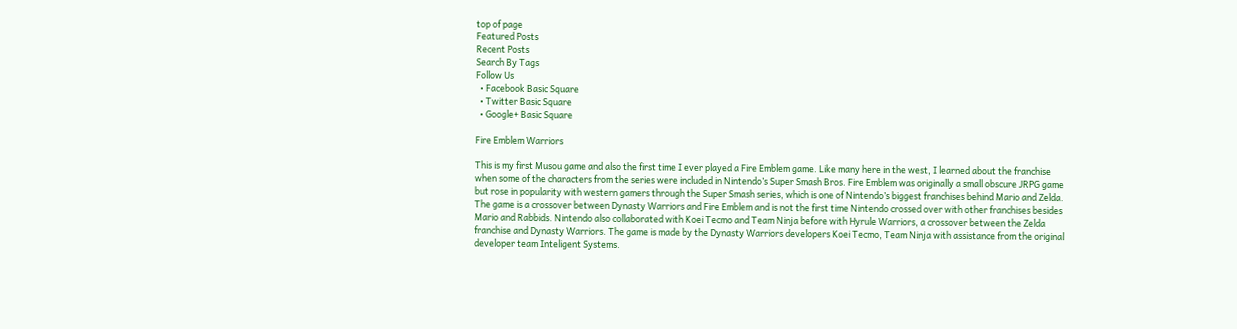top of page
Featured Posts
Recent Posts
Search By Tags
Follow Us
  • Facebook Basic Square
  • Twitter Basic Square
  • Google+ Basic Square

Fire Emblem Warriors

This is my first Musou game and also the first time I ever played a Fire Emblem game. Like many here in the west, I learned about the franchise when some of the characters from the series were included in Nintendo’s Super Smash Bros. Fire Emblem was originally a small obscure JRPG game but rose in popularity with western gamers through the Super Smash series, which is one of Nintendo’s biggest franchises behind Mario and Zelda. The game is a crossover between Dynasty Warriors and Fire Emblem and is not the first time Nintendo crossed over with other franchises besides Mario and Rabbids. Nintendo also collaborated with Koei Tecmo and Team Ninja before with Hyrule Warriors, a crossover between the Zelda franchise and Dynasty Warriors. The game is made by the Dynasty Warriors developers Koei Tecmo, Team Ninja with assistance from the original developer team Inteligent Systems.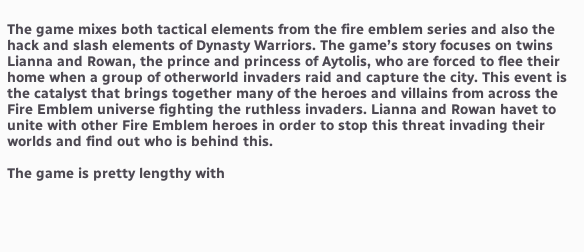The game mixes both tactical elements from the fire emblem series and also the hack and slash elements of Dynasty Warriors. The game’s story focuses on twins Lianna and Rowan, the prince and princess of Aytolis, who are forced to flee their home when a group of otherworld invaders raid and capture the city. This event is the catalyst that brings together many of the heroes and villains from across the Fire Emblem universe fighting the ruthless invaders. Lianna and Rowan havet to unite with other Fire Emblem heroes in order to stop this threat invading their worlds and find out who is behind this.

The game is pretty lengthy with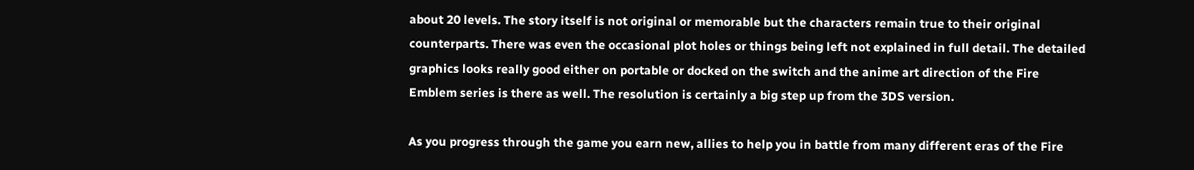about 20 levels. The story itself is not original or memorable but the characters remain true to their original counterparts. There was even the occasional plot holes or things being left not explained in full detail. The detailed graphics looks really good either on portable or docked on the switch and the anime art direction of the Fire Emblem series is there as well. The resolution is certainly a big step up from the 3DS version.

As you progress through the game you earn new, allies to help you in battle from many different eras of the Fire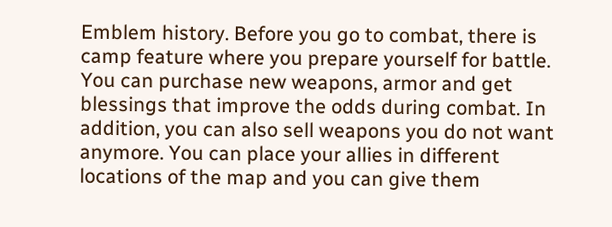Emblem history. Before you go to combat, there is camp feature where you prepare yourself for battle. You can purchase new weapons, armor and get blessings that improve the odds during combat. In addition, you can also sell weapons you do not want anymore. You can place your allies in different locations of the map and you can give them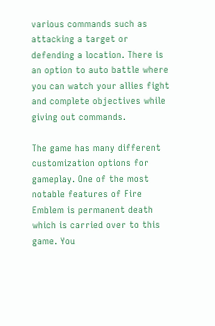various commands such as attacking a target or defending a location. There is an option to auto battle where you can watch your allies fight and complete objectives while giving out commands.

The game has many different customization options for gameplay. One of the most notable features of Fire Emblem is permanent death which is carried over to this game. You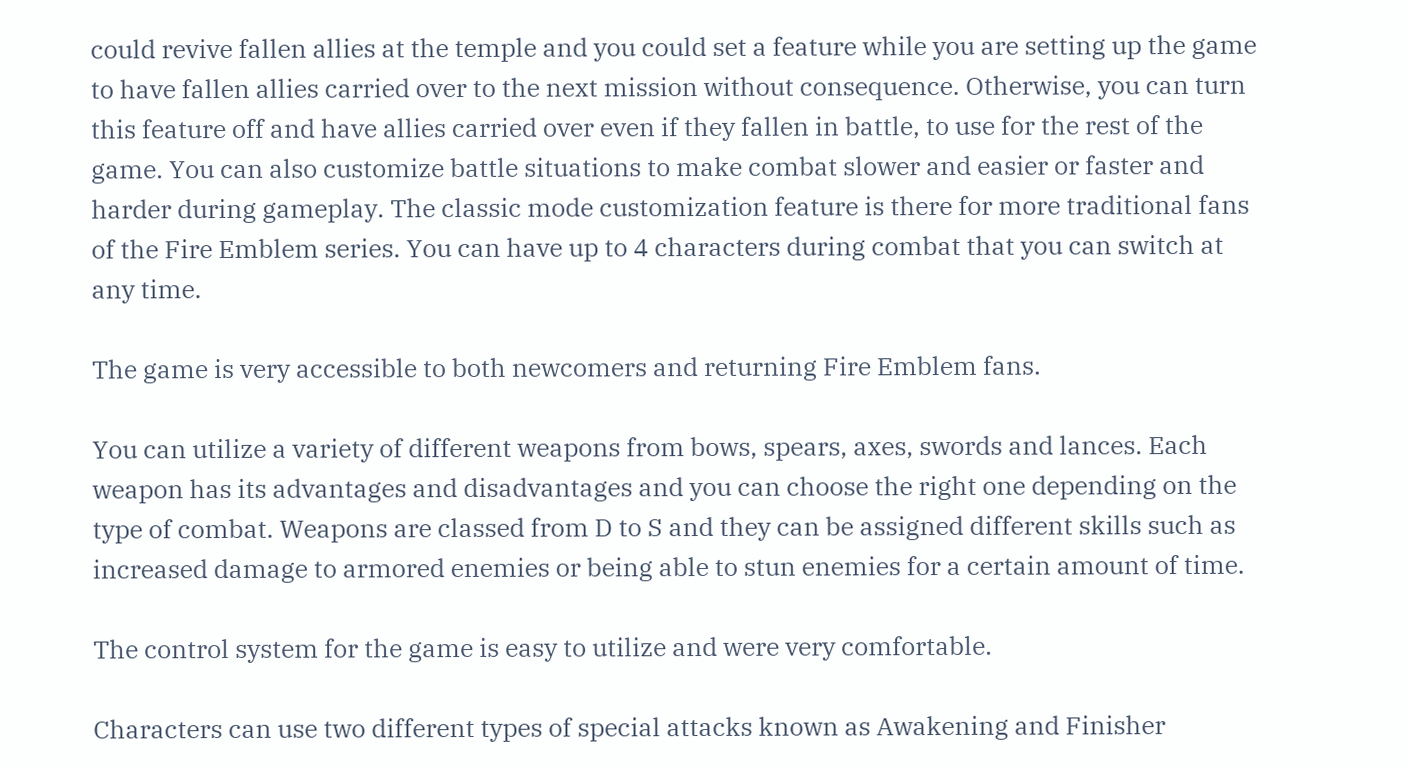could revive fallen allies at the temple and you could set a feature while you are setting up the game to have fallen allies carried over to the next mission without consequence. Otherwise, you can turn this feature off and have allies carried over even if they fallen in battle, to use for the rest of the game. You can also customize battle situations to make combat slower and easier or faster and harder during gameplay. The classic mode customization feature is there for more traditional fans of the Fire Emblem series. You can have up to 4 characters during combat that you can switch at any time.

The game is very accessible to both newcomers and returning Fire Emblem fans.

You can utilize a variety of different weapons from bows, spears, axes, swords and lances. Each weapon has its advantages and disadvantages and you can choose the right one depending on the type of combat. Weapons are classed from D to S and they can be assigned different skills such as increased damage to armored enemies or being able to stun enemies for a certain amount of time.

The control system for the game is easy to utilize and were very comfortable.

Characters can use two different types of special attacks known as Awakening and Finisher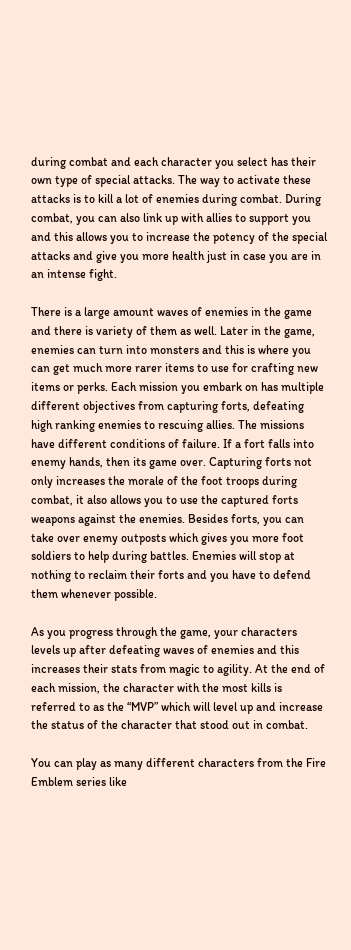during combat and each character you select has their own type of special attacks. The way to activate these attacks is to kill a lot of enemies during combat. During combat, you can also link up with allies to support you and this allows you to increase the potency of the special attacks and give you more health just in case you are in an intense fight.

There is a large amount waves of enemies in the game and there is variety of them as well. Later in the game, enemies can turn into monsters and this is where you can get much more rarer items to use for crafting new items or perks. Each mission you embark on has multiple different objectives from capturing forts, defeating high ranking enemies to rescuing allies. The missions have different conditions of failure. If a fort falls into enemy hands, then its game over. Capturing forts not only increases the morale of the foot troops during combat, it also allows you to use the captured forts weapons against the enemies. Besides forts, you can take over enemy outposts which gives you more foot soldiers to help during battles. Enemies will stop at nothing to reclaim their forts and you have to defend them whenever possible.

As you progress through the game, your characters levels up after defeating waves of enemies and this increases their stats from magic to agility. At the end of each mission, the character with the most kills is referred to as the “MVP” which will level up and increase the status of the character that stood out in combat.

You can play as many different characters from the Fire Emblem series like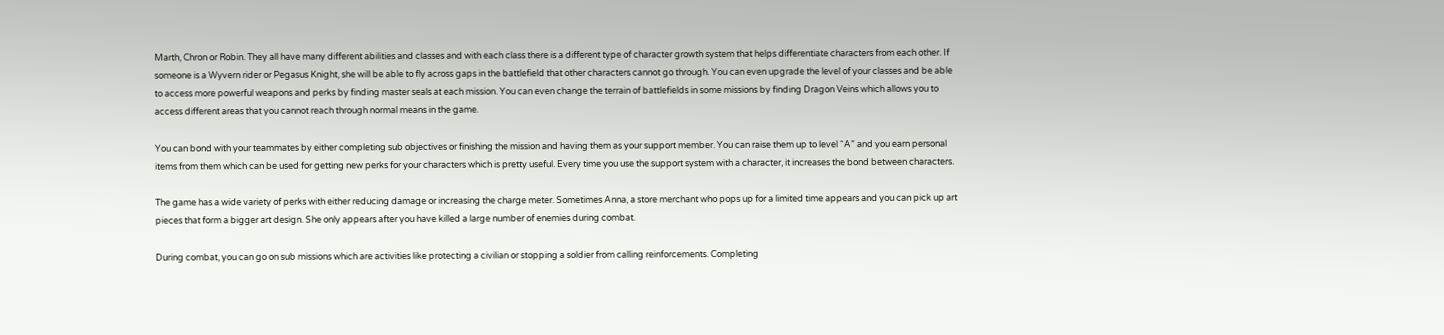Marth, Chron or Robin. They all have many different abilities and classes and with each class there is a different type of character growth system that helps differentiate characters from each other. If someone is a Wyvern rider or Pegasus Knight, she will be able to fly across gaps in the battlefield that other characters cannot go through. You can even upgrade the level of your classes and be able to access more powerful weapons and perks by finding master seals at each mission. You can even change the terrain of battlefields in some missions by finding Dragon Veins which allows you to access different areas that you cannot reach through normal means in the game.

You can bond with your teammates by either completing sub objectives or finishing the mission and having them as your support member. You can raise them up to level “A” and you earn personal items from them which can be used for getting new perks for your characters which is pretty useful. Every time you use the support system with a character, it increases the bond between characters.

The game has a wide variety of perks with either reducing damage or increasing the charge meter. Sometimes Anna, a store merchant who pops up for a limited time appears and you can pick up art pieces that form a bigger art design. She only appears after you have killed a large number of enemies during combat.

During combat, you can go on sub missions which are activities like protecting a civilian or stopping a soldier from calling reinforcements. Completing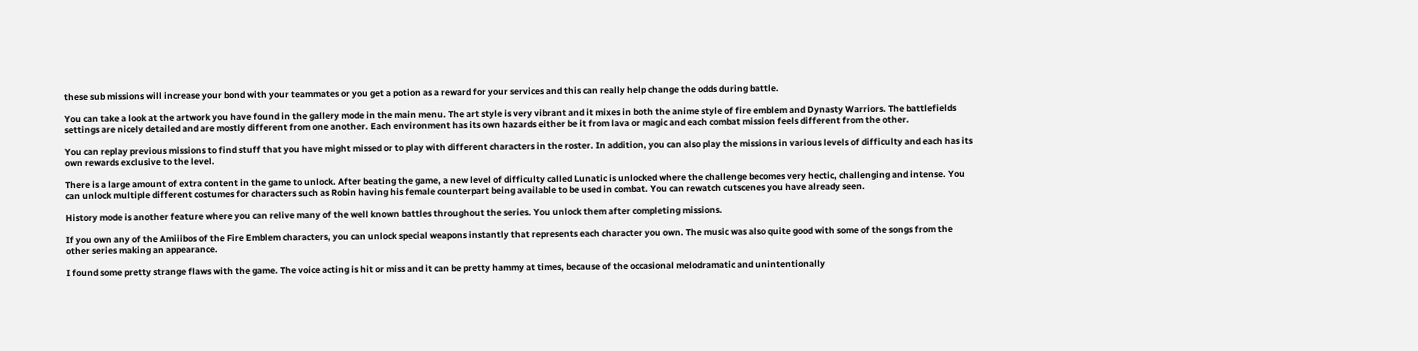these sub missions will increase your bond with your teammates or you get a potion as a reward for your services and this can really help change the odds during battle.

You can take a look at the artwork you have found in the gallery mode in the main menu. The art style is very vibrant and it mixes in both the anime style of fire emblem and Dynasty Warriors. The battlefields settings are nicely detailed and are mostly different from one another. Each environment has its own hazards either be it from lava or magic and each combat mission feels different from the other.

You can replay previous missions to find stuff that you have might missed or to play with different characters in the roster. In addition, you can also play the missions in various levels of difficulty and each has its own rewards exclusive to the level.

There is a large amount of extra content in the game to unlock. After beating the game, a new level of difficulty called Lunatic is unlocked where the challenge becomes very hectic, challenging and intense. You can unlock multiple different costumes for characters such as Robin having his female counterpart being available to be used in combat. You can rewatch cutscenes you have already seen.

History mode is another feature where you can relive many of the well known battles throughout the series. You unlock them after completing missions.

If you own any of the Amiiibos of the Fire Emblem characters, you can unlock special weapons instantly that represents each character you own. The music was also quite good with some of the songs from the other series making an appearance.

I found some pretty strange flaws with the game. The voice acting is hit or miss and it can be pretty hammy at times, because of the occasional melodramatic and unintentionally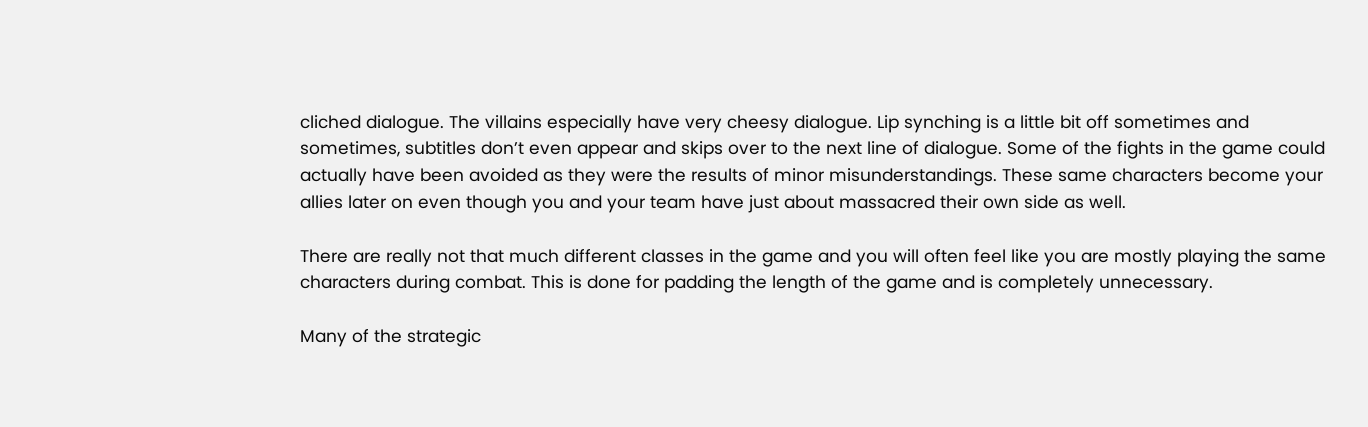cliched dialogue. The villains especially have very cheesy dialogue. Lip synching is a little bit off sometimes and sometimes, subtitles don’t even appear and skips over to the next line of dialogue. Some of the fights in the game could actually have been avoided as they were the results of minor misunderstandings. These same characters become your allies later on even though you and your team have just about massacred their own side as well.

There are really not that much different classes in the game and you will often feel like you are mostly playing the same characters during combat. This is done for padding the length of the game and is completely unnecessary.

Many of the strategic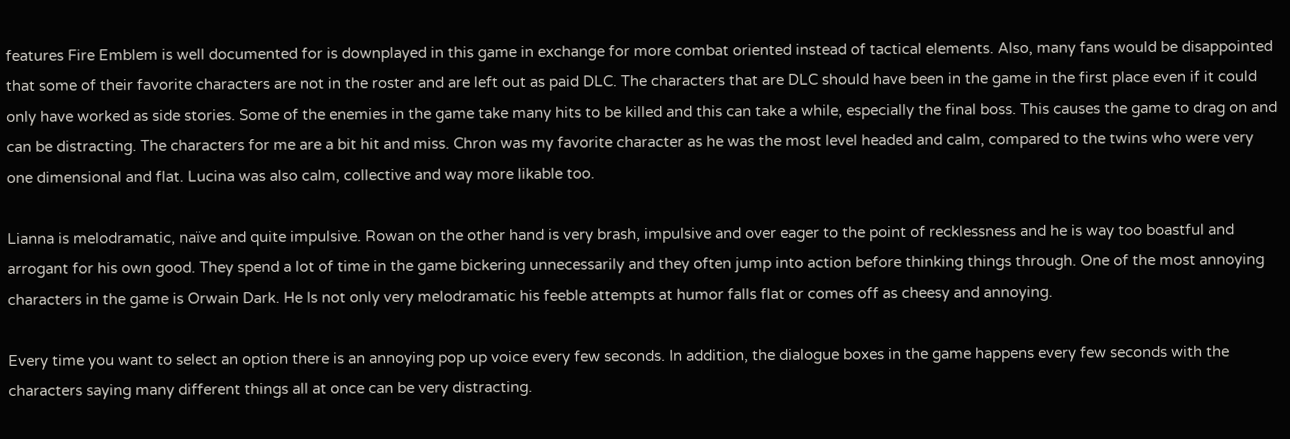features Fire Emblem is well documented for is downplayed in this game in exchange for more combat oriented instead of tactical elements. Also, many fans would be disappointed that some of their favorite characters are not in the roster and are left out as paid DLC. The characters that are DLC should have been in the game in the first place even if it could only have worked as side stories. Some of the enemies in the game take many hits to be killed and this can take a while, especially the final boss. This causes the game to drag on and can be distracting. The characters for me are a bit hit and miss. Chron was my favorite character as he was the most level headed and calm, compared to the twins who were very one dimensional and flat. Lucina was also calm, collective and way more likable too.

Lianna is melodramatic, naïve and quite impulsive. Rowan on the other hand is very brash, impulsive and over eager to the point of recklessness and he is way too boastful and arrogant for his own good. They spend a lot of time in the game bickering unnecessarily and they often jump into action before thinking things through. One of the most annoying characters in the game is Orwain Dark. He Is not only very melodramatic his feeble attempts at humor falls flat or comes off as cheesy and annoying.

Every time you want to select an option there is an annoying pop up voice every few seconds. In addition, the dialogue boxes in the game happens every few seconds with the characters saying many different things all at once can be very distracting.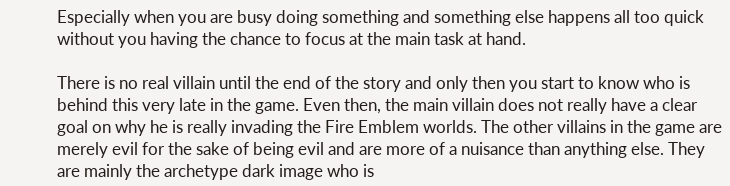Especially when you are busy doing something and something else happens all too quick without you having the chance to focus at the main task at hand.

There is no real villain until the end of the story and only then you start to know who is behind this very late in the game. Even then, the main villain does not really have a clear goal on why he is really invading the Fire Emblem worlds. The other villains in the game are merely evil for the sake of being evil and are more of a nuisance than anything else. They are mainly the archetype dark image who is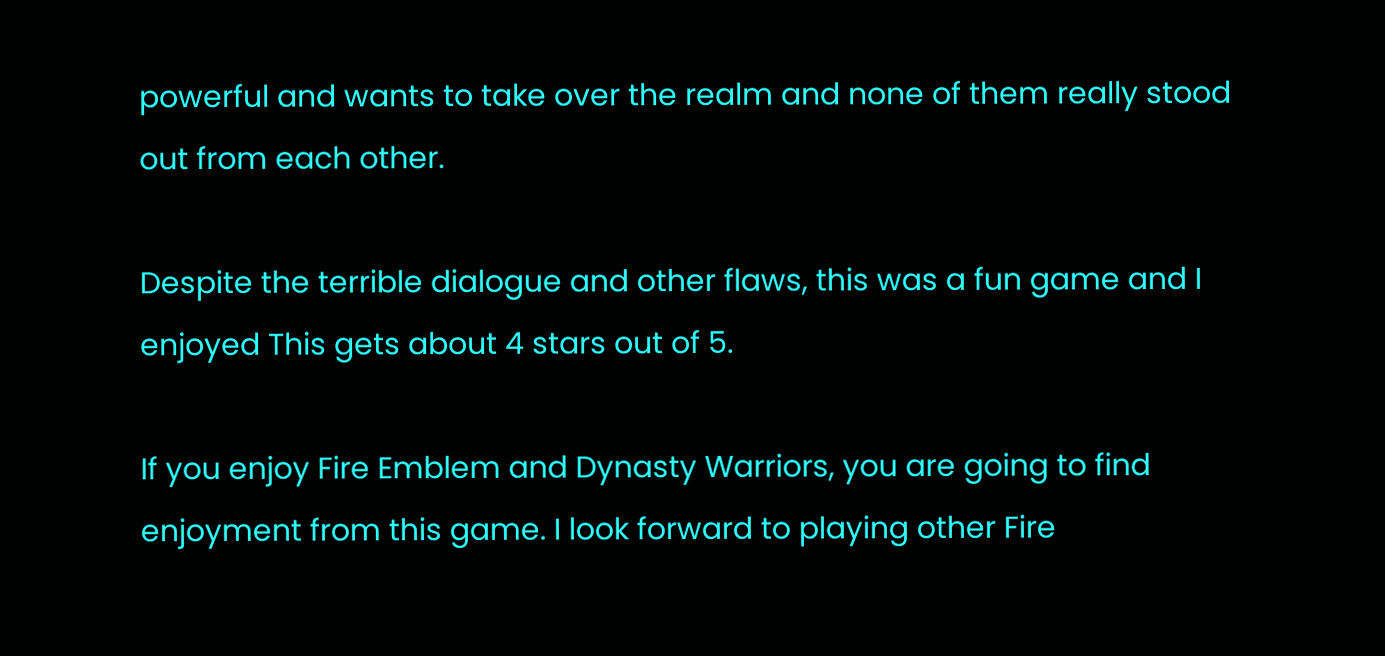powerful and wants to take over the realm and none of them really stood out from each other.

Despite the terrible dialogue and other flaws, this was a fun game and I enjoyed This gets about 4 stars out of 5.

If you enjoy Fire Emblem and Dynasty Warriors, you are going to find enjoyment from this game. I look forward to playing other Fire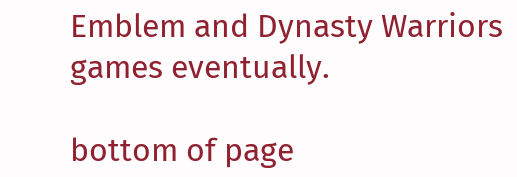Emblem and Dynasty Warriors games eventually.

bottom of page